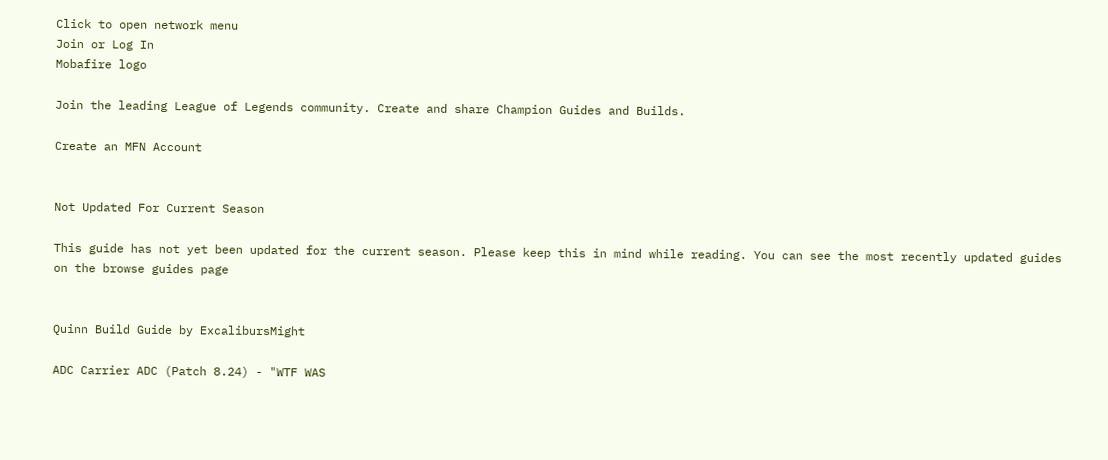Click to open network menu
Join or Log In
Mobafire logo

Join the leading League of Legends community. Create and share Champion Guides and Builds.

Create an MFN Account


Not Updated For Current Season

This guide has not yet been updated for the current season. Please keep this in mind while reading. You can see the most recently updated guides on the browse guides page


Quinn Build Guide by ExcalibursMight

ADC Carrier ADC (Patch 8.24) - "WTF WAS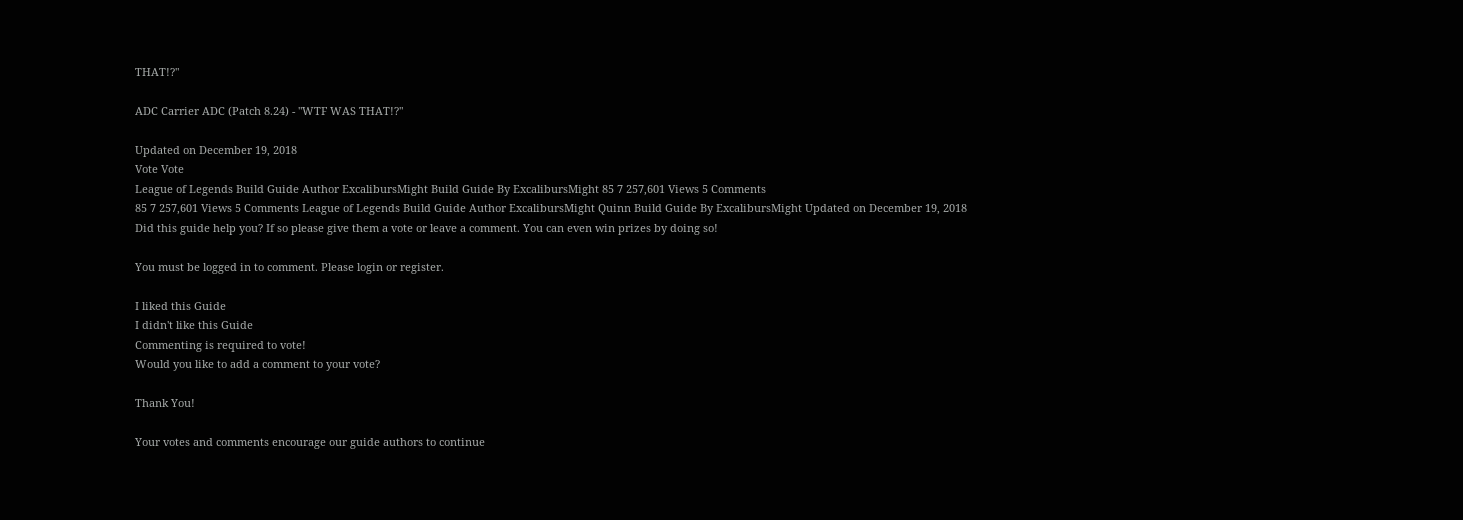THAT!?"

ADC Carrier ADC (Patch 8.24) - "WTF WAS THAT!?"

Updated on December 19, 2018
Vote Vote
League of Legends Build Guide Author ExcalibursMight Build Guide By ExcalibursMight 85 7 257,601 Views 5 Comments
85 7 257,601 Views 5 Comments League of Legends Build Guide Author ExcalibursMight Quinn Build Guide By ExcalibursMight Updated on December 19, 2018
Did this guide help you? If so please give them a vote or leave a comment. You can even win prizes by doing so!

You must be logged in to comment. Please login or register.

I liked this Guide
I didn't like this Guide
Commenting is required to vote!
Would you like to add a comment to your vote?

Thank You!

Your votes and comments encourage our guide authors to continue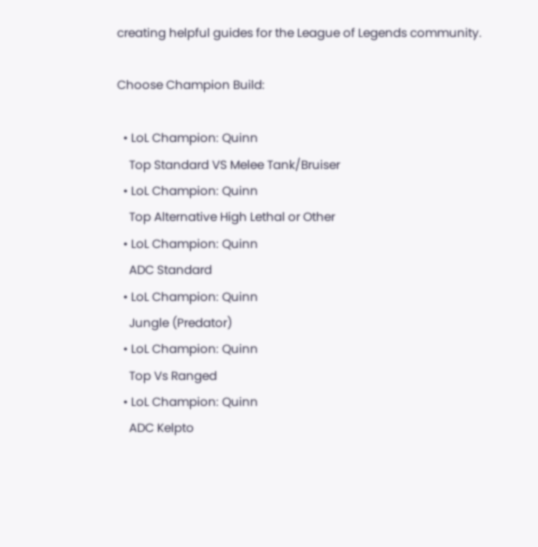creating helpful guides for the League of Legends community.

Choose Champion Build:

  • LoL Champion: Quinn
    Top Standard VS Melee Tank/Bruiser
  • LoL Champion: Quinn
    Top Alternative High Lethal or Other
  • LoL Champion: Quinn
    ADC Standard
  • LoL Champion: Quinn
    Jungle (Predator)
  • LoL Champion: Quinn
    Top Vs Ranged
  • LoL Champion: Quinn
    ADC Kelpto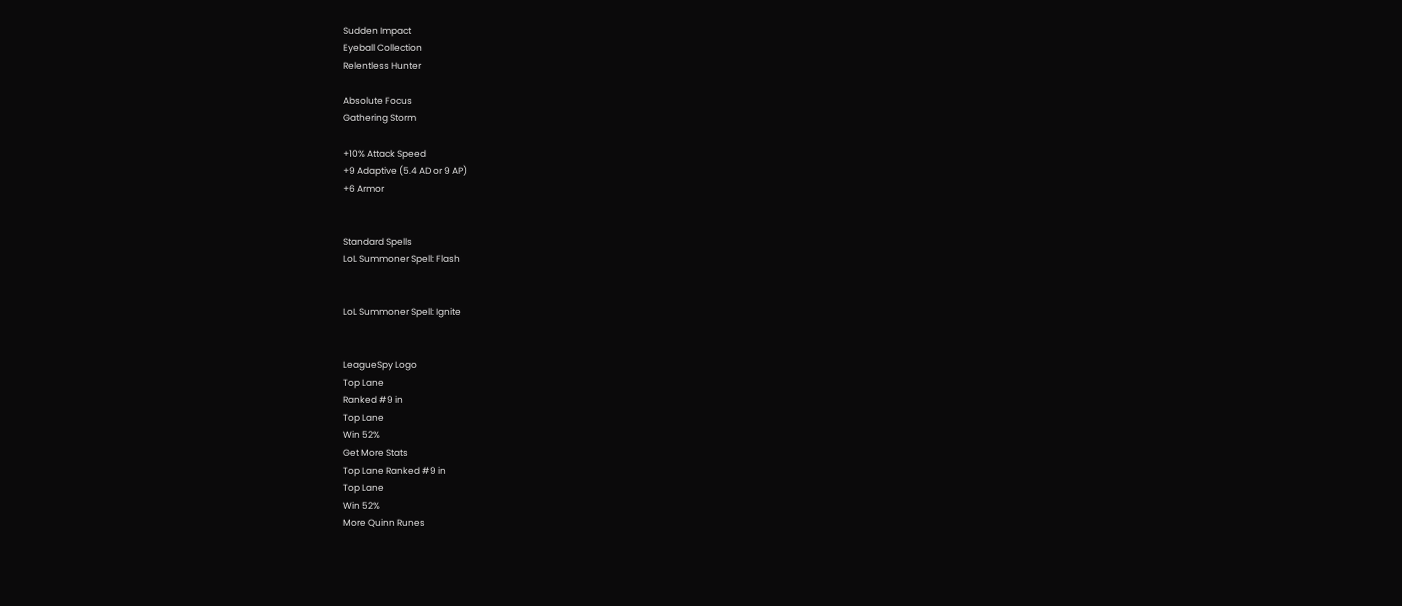Sudden Impact
Eyeball Collection
Relentless Hunter

Absolute Focus
Gathering Storm

+10% Attack Speed
+9 Adaptive (5.4 AD or 9 AP)
+6 Armor


Standard Spells
LoL Summoner Spell: Flash


LoL Summoner Spell: Ignite


LeagueSpy Logo
Top Lane
Ranked #9 in
Top Lane
Win 52%
Get More Stats
Top Lane Ranked #9 in
Top Lane
Win 52%
More Quinn Runes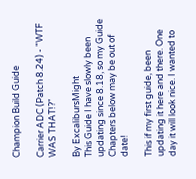Champion Build Guide

Carrier ADC (Patch 8.24) - "WTF WAS THAT!?"

By ExcalibursMight
This Guide I have slowly been updating since 8.18, so my Guide Chapters below may be out of date!

This if my first guide, been updating it here and there. One day it will look nice. I wanted to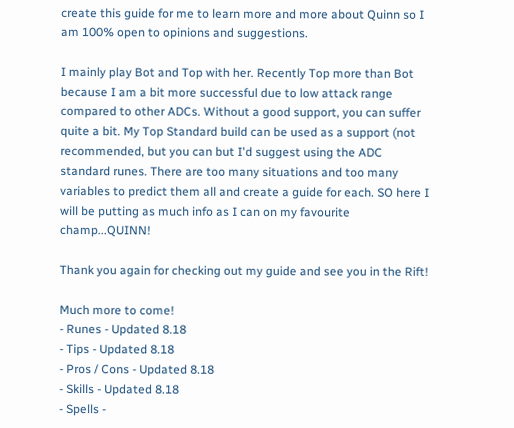create this guide for me to learn more and more about Quinn so I am 100% open to opinions and suggestions.

I mainly play Bot and Top with her. Recently Top more than Bot because I am a bit more successful due to low attack range compared to other ADCs. Without a good support, you can suffer quite a bit. My Top Standard build can be used as a support (not recommended, but you can but I'd suggest using the ADC standard runes. There are too many situations and too many variables to predict them all and create a guide for each. SO here I will be putting as much info as I can on my favourite champ...QUINN!

Thank you again for checking out my guide and see you in the Rift!

Much more to come!
- Runes - Updated 8.18
- Tips - Updated 8.18
- Pros / Cons - Updated 8.18
- Skills - Updated 8.18
- Spells -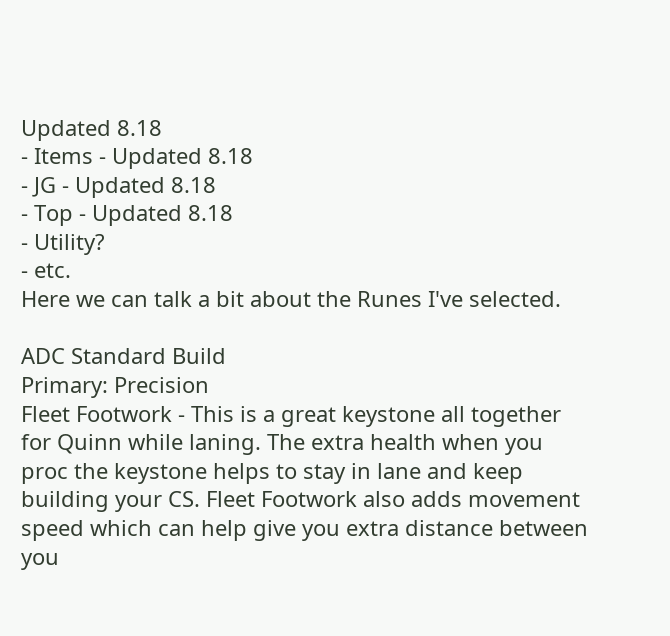Updated 8.18
- Items - Updated 8.18
- JG - Updated 8.18
- Top - Updated 8.18
- Utility?
- etc.
Here we can talk a bit about the Runes I've selected.

ADC Standard Build
Primary: Precision
Fleet Footwork - This is a great keystone all together for Quinn while laning. The extra health when you proc the keystone helps to stay in lane and keep building your CS. Fleet Footwork also adds movement speed which can help give you extra distance between you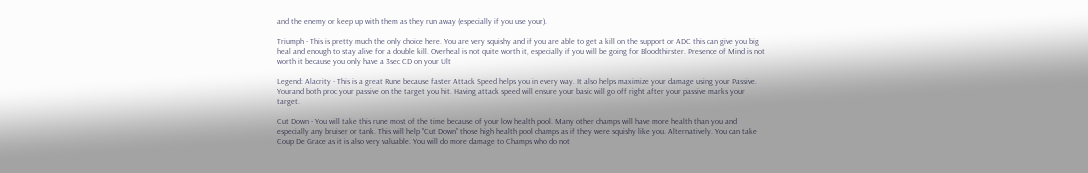and the enemy or keep up with them as they run away (especially if you use your).

Triumph - This is pretty much the only choice here. You are very squishy and if you are able to get a kill on the support or ADC this can give you big heal and enough to stay alive for a double kill. Overheal is not quite worth it, especially if you will be going for Bloodthirster. Presence of Mind is not worth it because you only have a 3sec CD on your Ult

Legend: Alacrity - This is a great Rune because faster Attack Speed helps you in every way. It also helps maximize your damage using your Passive. Yourand both proc your passive on the target you hit. Having attack speed will ensure your basic will go off right after your passive marks your target.

Cut Down - You will take this rune most of the time because of your low health pool. Many other champs will have more health than you and especially any bruiser or tank. This will help "Cut Down" those high health pool champs as if they were squishy like you. Alternatively. You can take Coup De Grace as it is also very valuable. You will do more damage to Champs who do not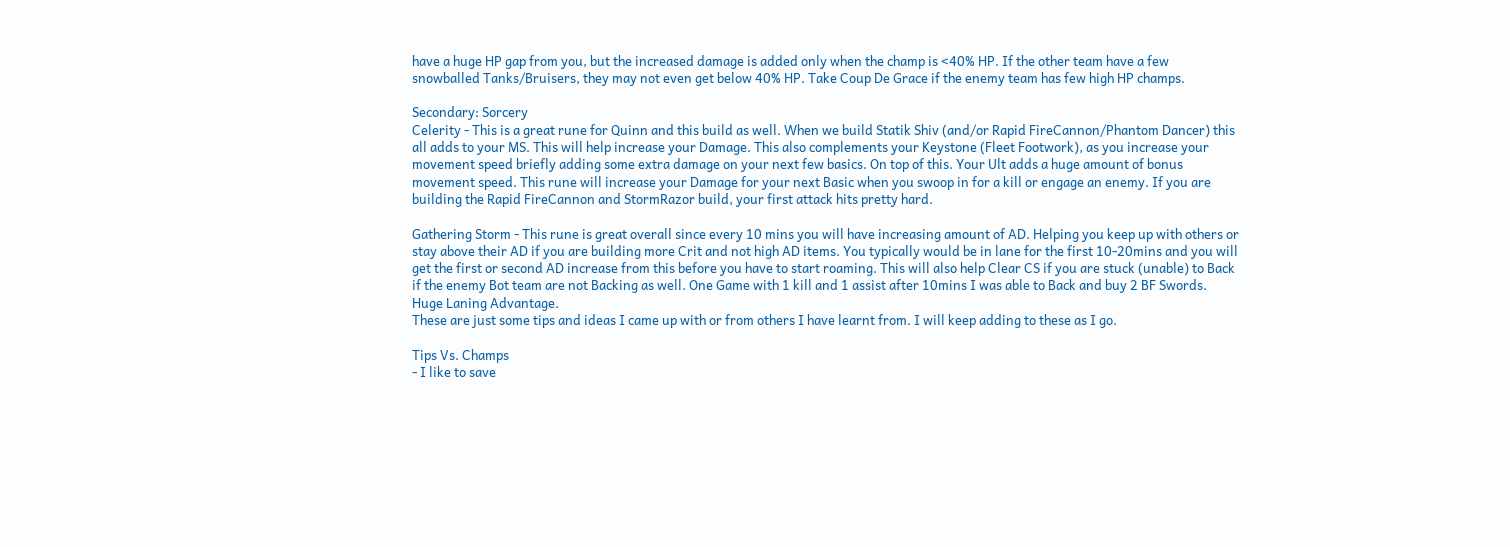have a huge HP gap from you, but the increased damage is added only when the champ is <40% HP. If the other team have a few snowballed Tanks/Bruisers, they may not even get below 40% HP. Take Coup De Grace if the enemy team has few high HP champs.

Secondary: Sorcery
Celerity - This is a great rune for Quinn and this build as well. When we build Statik Shiv (and/or Rapid FireCannon/Phantom Dancer) this all adds to your MS. This will help increase your Damage. This also complements your Keystone (Fleet Footwork), as you increase your movement speed briefly adding some extra damage on your next few basics. On top of this. Your Ult adds a huge amount of bonus movement speed. This rune will increase your Damage for your next Basic when you swoop in for a kill or engage an enemy. If you are building the Rapid FireCannon and StormRazor build, your first attack hits pretty hard.

Gathering Storm - This rune is great overall since every 10 mins you will have increasing amount of AD. Helping you keep up with others or stay above their AD if you are building more Crit and not high AD items. You typically would be in lane for the first 10-20mins and you will get the first or second AD increase from this before you have to start roaming. This will also help Clear CS if you are stuck (unable) to Back if the enemy Bot team are not Backing as well. One Game with 1 kill and 1 assist after 10mins I was able to Back and buy 2 BF Swords. Huge Laning Advantage.
These are just some tips and ideas I came up with or from others I have learnt from. I will keep adding to these as I go.

Tips Vs. Champs
- I like to save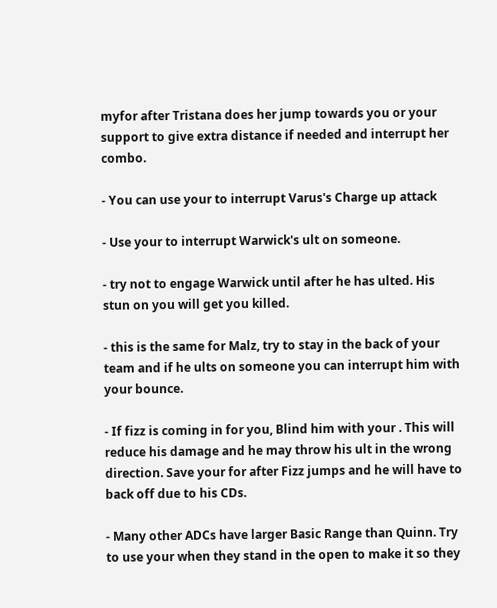myfor after Tristana does her jump towards you or your support to give extra distance if needed and interrupt her combo.

- You can use your to interrupt Varus's Charge up attack

- Use your to interrupt Warwick's ult on someone.

- try not to engage Warwick until after he has ulted. His stun on you will get you killed.

- this is the same for Malz, try to stay in the back of your team and if he ults on someone you can interrupt him with your bounce.

- If fizz is coming in for you, Blind him with your . This will reduce his damage and he may throw his ult in the wrong direction. Save your for after Fizz jumps and he will have to back off due to his CDs.

- Many other ADCs have larger Basic Range than Quinn. Try to use your when they stand in the open to make it so they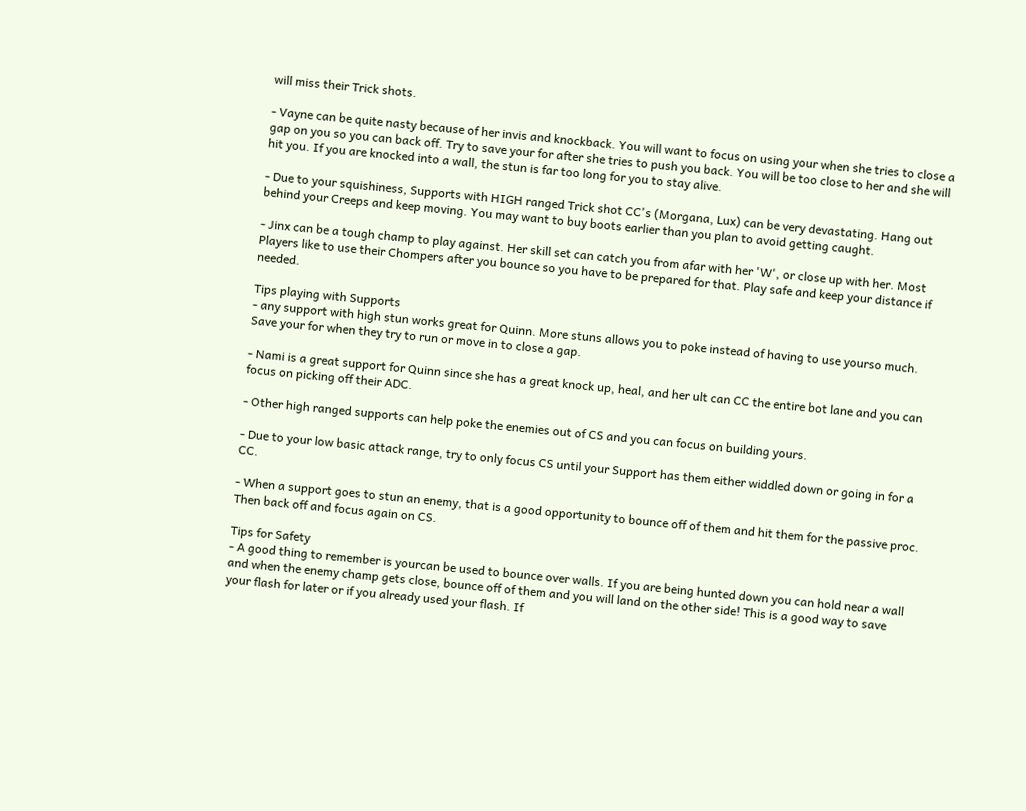will miss their Trick shots.

- Vayne can be quite nasty because of her invis and knockback. You will want to focus on using your when she tries to close a gap on you so you can back off. Try to save your for after she tries to push you back. You will be too close to her and she will hit you. If you are knocked into a wall, the stun is far too long for you to stay alive.

- Due to your squishiness, Supports with HIGH ranged Trick shot CC's (Morgana, Lux) can be very devastating. Hang out behind your Creeps and keep moving. You may want to buy boots earlier than you plan to avoid getting caught.

- Jinx can be a tough champ to play against. Her skill set can catch you from afar with her 'W', or close up with her. Most Players like to use their Chompers after you bounce so you have to be prepared for that. Play safe and keep your distance if needed.

Tips playing with Supports
- any support with high stun works great for Quinn. More stuns allows you to poke instead of having to use yourso much. Save your for when they try to run or move in to close a gap.

- Nami is a great support for Quinn since she has a great knock up, heal, and her ult can CC the entire bot lane and you can focus on picking off their ADC.

- Other high ranged supports can help poke the enemies out of CS and you can focus on building yours.

- Due to your low basic attack range, try to only focus CS until your Support has them either widdled down or going in for a CC.

- When a support goes to stun an enemy, that is a good opportunity to bounce off of them and hit them for the passive proc. Then back off and focus again on CS.

Tips for Safety
- A good thing to remember is yourcan be used to bounce over walls. If you are being hunted down you can hold near a wall and when the enemy champ gets close, bounce off of them and you will land on the other side! This is a good way to save your flash for later or if you already used your flash. If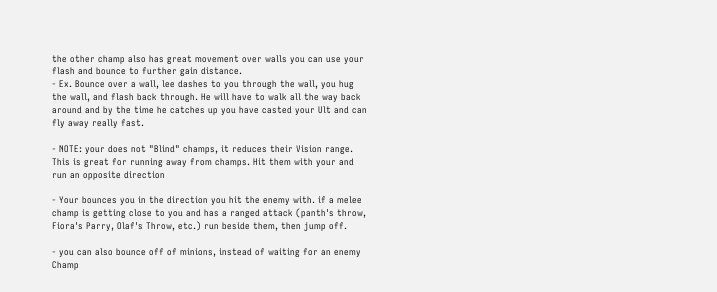the other champ also has great movement over walls you can use your flash and bounce to further gain distance.
- Ex. Bounce over a wall, lee dashes to you through the wall, you hug the wall, and flash back through. He will have to walk all the way back around and by the time he catches up you have casted your Ult and can fly away really fast.

- NOTE: your does not "Blind" champs, it reduces their Vision range. This is great for running away from champs. Hit them with your and run an opposite direction

- Your bounces you in the direction you hit the enemy with. if a melee champ is getting close to you and has a ranged attack (panth's throw, Fiora's Parry, Olaf's Throw, etc.) run beside them, then jump off.

- you can also bounce off of minions, instead of waiting for an enemy Champ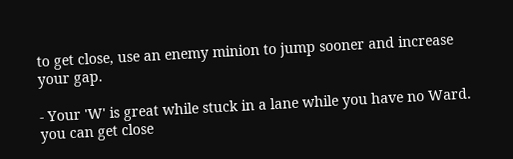to get close, use an enemy minion to jump sooner and increase your gap.

- Your 'W' is great while stuck in a lane while you have no Ward. you can get close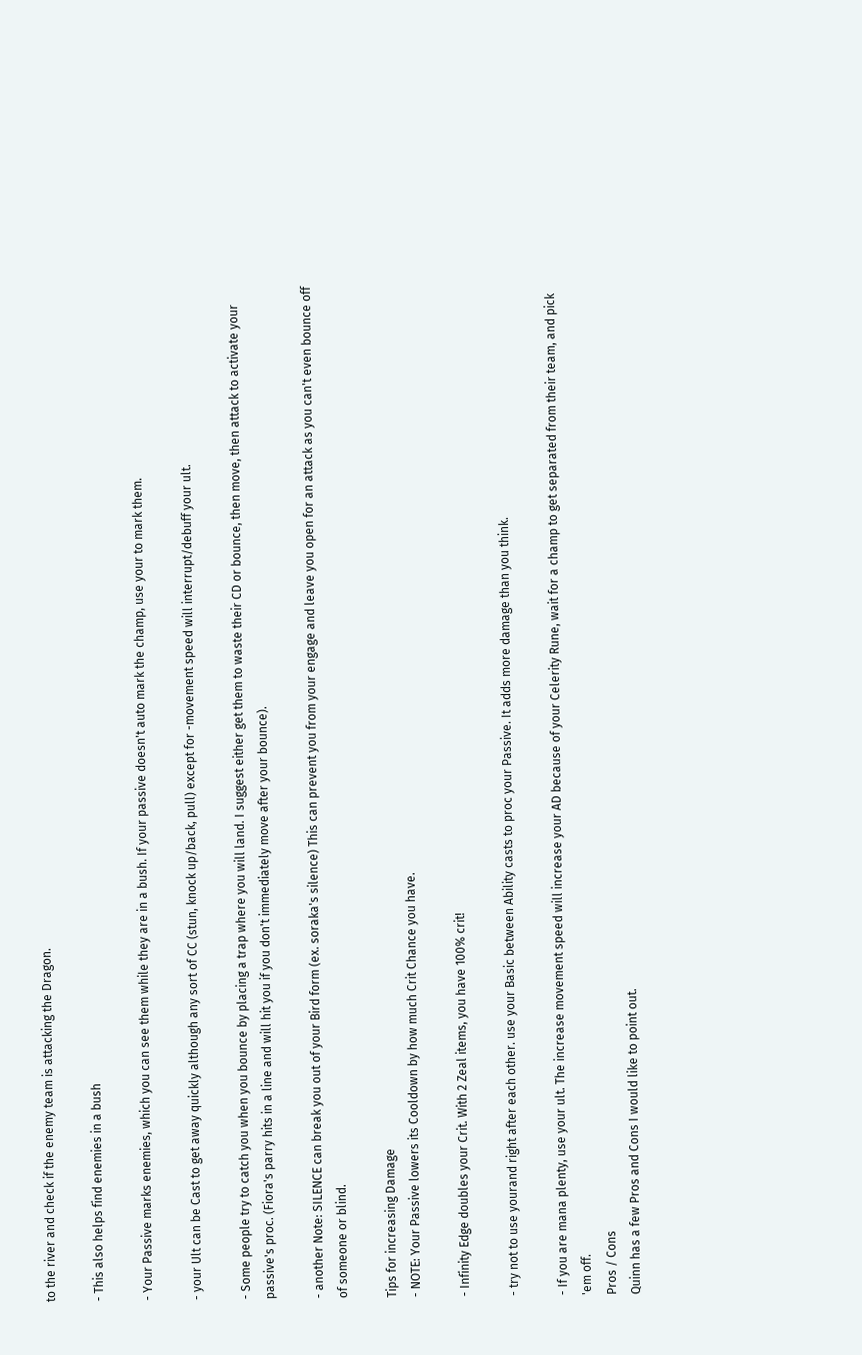to the river and check if the enemy team is attacking the Dragon.

- This also helps find enemies in a bush

- Your Passive marks enemies, which you can see them while they are in a bush. If your passive doesn't auto mark the champ, use your to mark them.

- your Ult can be Cast to get away quickly although any sort of CC (stun, knock up/back, pull) except for -movement speed will interrupt/debuff your ult.

- Some people try to catch you when you bounce by placing a trap where you will land. I suggest either get them to waste their CD or bounce, then move, then attack to activate your passive's proc. (Fiora's parry hits in a line and will hit you if you don't immediately move after your bounce).

- another Note: SILENCE can break you out of your Bird form (ex. soraka's silence) This can prevent you from your engage and leave you open for an attack as you can't even bounce off of someone or blind.

Tips for increasing Damage
- NOTE: Your Passive lowers its Cooldown by how much Crit Chance you have.

- Infinity Edge doubles your Crit. With 2 Zeal items, you have 100% crit!

- try not to use yourand right after each other. use your Basic between Ability casts to proc your Passive. It adds more damage than you think.

- If you are mana plenty, use your ult. The increase movement speed will increase your AD because of your Celerity Rune, wait for a champ to get separated from their team, and pick 'em off.
Pros / Cons
Quinn has a few Pros and Cons I would like to point out.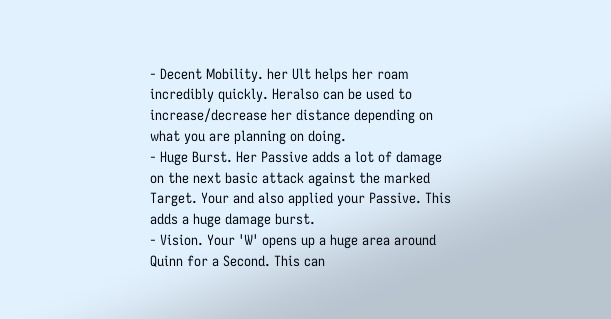- Decent Mobility. her Ult helps her roam incredibly quickly. Heralso can be used to increase/decrease her distance depending on what you are planning on doing.
- Huge Burst. Her Passive adds a lot of damage on the next basic attack against the marked Target. Your and also applied your Passive. This adds a huge damage burst.
- Vision. Your 'W' opens up a huge area around Quinn for a Second. This can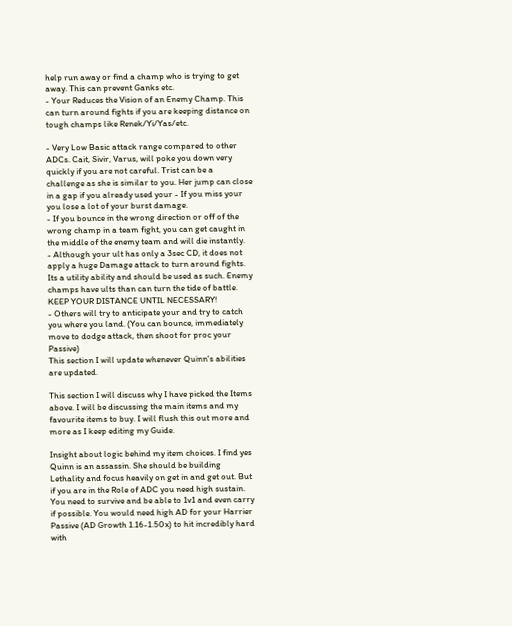help run away or find a champ who is trying to get away. This can prevent Ganks etc.
- Your Reduces the Vision of an Enemy Champ. This can turn around fights if you are keeping distance on tough champs like Renek/Yi/Yas/etc.

- Very Low Basic attack range compared to other ADCs. Cait, Sivir, Varus, will poke you down very quickly if you are not careful. Trist can be a challenge as she is similar to you. Her jump can close in a gap if you already used your - If you miss your you lose a lot of your burst damage.
- If you bounce in the wrong direction or off of the wrong champ in a team fight, you can get caught in the middle of the enemy team and will die instantly.
- Although your ult has only a 3sec CD, it does not apply a huge Damage attack to turn around fights. Its a utility ability and should be used as such. Enemy champs have ults than can turn the tide of battle. KEEP YOUR DISTANCE UNTIL NECESSARY!
- Others will try to anticipate your and try to catch you where you land. (You can bounce, immediately move to dodge attack, then shoot for proc your Passive)
This section I will update whenever Quinn's abilities are updated.

This section I will discuss why I have picked the Items above. I will be discussing the main items and my favourite items to buy. I will flush this out more and more as I keep editing my Guide.

Insight about logic behind my item choices. I find yes Quinn is an assassin. She should be building Lethality and focus heavily on get in and get out. But if you are in the Role of ADC you need high sustain. You need to survive and be able to 1v1 and even carry if possible. You would need high AD for your Harrier Passive (AD Growth 1.16-1.50x) to hit incredibly hard with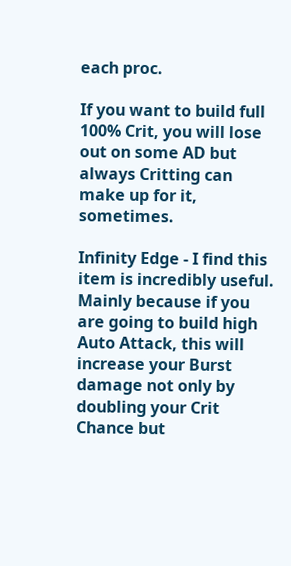each proc.

If you want to build full 100% Crit, you will lose out on some AD but always Critting can make up for it, sometimes.

Infinity Edge - I find this item is incredibly useful. Mainly because if you are going to build high Auto Attack, this will increase your Burst damage not only by doubling your Crit Chance but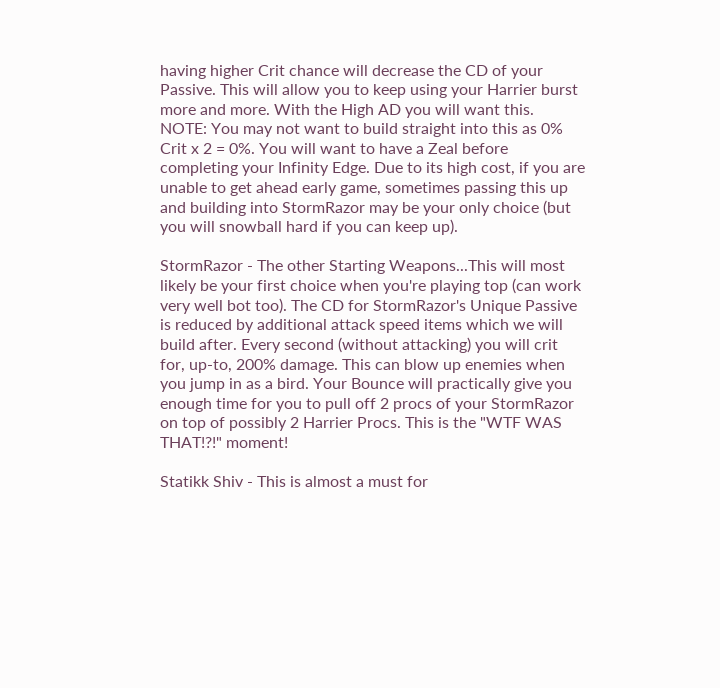having higher Crit chance will decrease the CD of your Passive. This will allow you to keep using your Harrier burst more and more. With the High AD you will want this.
NOTE: You may not want to build straight into this as 0% Crit x 2 = 0%. You will want to have a Zeal before completing your Infinity Edge. Due to its high cost, if you are unable to get ahead early game, sometimes passing this up and building into StormRazor may be your only choice (but you will snowball hard if you can keep up).

StormRazor - The other Starting Weapons...This will most likely be your first choice when you're playing top (can work very well bot too). The CD for StormRazor's Unique Passive is reduced by additional attack speed items which we will build after. Every second (without attacking) you will crit for, up-to, 200% damage. This can blow up enemies when you jump in as a bird. Your Bounce will practically give you enough time for you to pull off 2 procs of your StormRazor on top of possibly 2 Harrier Procs. This is the "WTF WAS THAT!?!" moment!

Statikk Shiv - This is almost a must for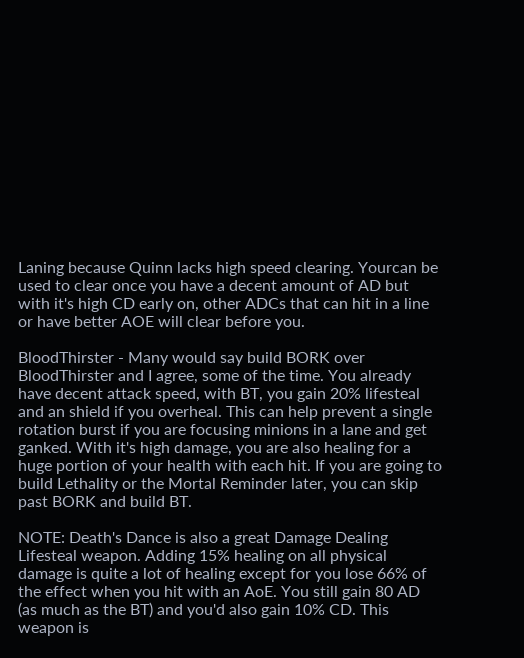Laning because Quinn lacks high speed clearing. Yourcan be used to clear once you have a decent amount of AD but with it's high CD early on, other ADCs that can hit in a line or have better AOE will clear before you.

BloodThirster - Many would say build BORK over BloodThirster and I agree, some of the time. You already have decent attack speed, with BT, you gain 20% lifesteal and an shield if you overheal. This can help prevent a single rotation burst if you are focusing minions in a lane and get ganked. With it's high damage, you are also healing for a huge portion of your health with each hit. If you are going to build Lethality or the Mortal Reminder later, you can skip past BORK and build BT.

NOTE: Death's Dance is also a great Damage Dealing Lifesteal weapon. Adding 15% healing on all physical damage is quite a lot of healing except for you lose 66% of the effect when you hit with an AoE. You still gain 80 AD (as much as the BT) and you'd also gain 10% CD. This weapon is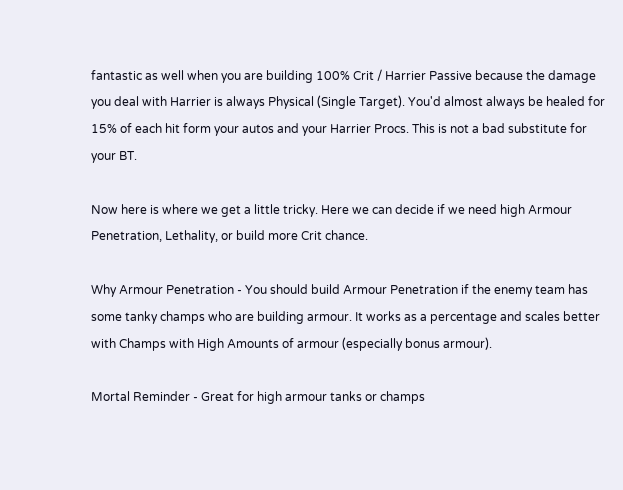fantastic as well when you are building 100% Crit / Harrier Passive because the damage you deal with Harrier is always Physical (Single Target). You'd almost always be healed for 15% of each hit form your autos and your Harrier Procs. This is not a bad substitute for your BT.

Now here is where we get a little tricky. Here we can decide if we need high Armour Penetration, Lethality, or build more Crit chance.

Why Armour Penetration - You should build Armour Penetration if the enemy team has some tanky champs who are building armour. It works as a percentage and scales better with Champs with High Amounts of armour (especially bonus armour).

Mortal Reminder - Great for high armour tanks or champs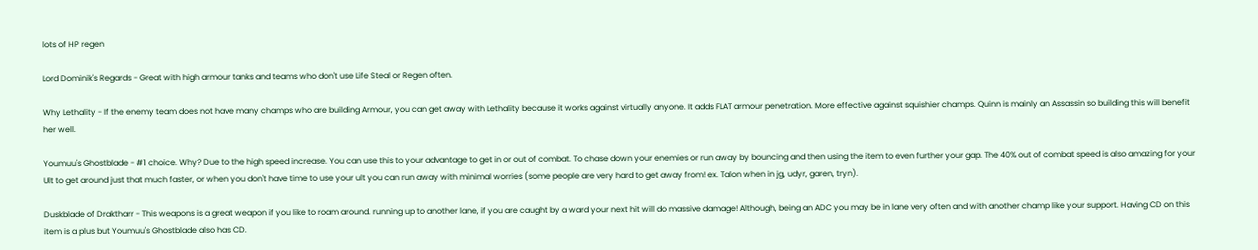lots of HP regen

Lord Dominik's Regards - Great with high armour tanks and teams who don't use Life Steal or Regen often.

Why Lethality - If the enemy team does not have many champs who are building Armour, you can get away with Lethality because it works against virtually anyone. It adds FLAT armour penetration. More effective against squishier champs. Quinn is mainly an Assassin so building this will benefit her well.

Youmuu's Ghostblade - #1 choice. Why? Due to the high speed increase. You can use this to your advantage to get in or out of combat. To chase down your enemies or run away by bouncing and then using the item to even further your gap. The 40% out of combat speed is also amazing for your Ult to get around just that much faster, or when you don't have time to use your ult you can run away with minimal worries (some people are very hard to get away from! ex. Talon when in jg, udyr, garen, tryn).

Duskblade of Draktharr - This weapons is a great weapon if you like to roam around. running up to another lane, if you are caught by a ward your next hit will do massive damage! Although, being an ADC you may be in lane very often and with another champ like your support. Having CD on this item is a plus but Youmuu's Ghostblade also has CD.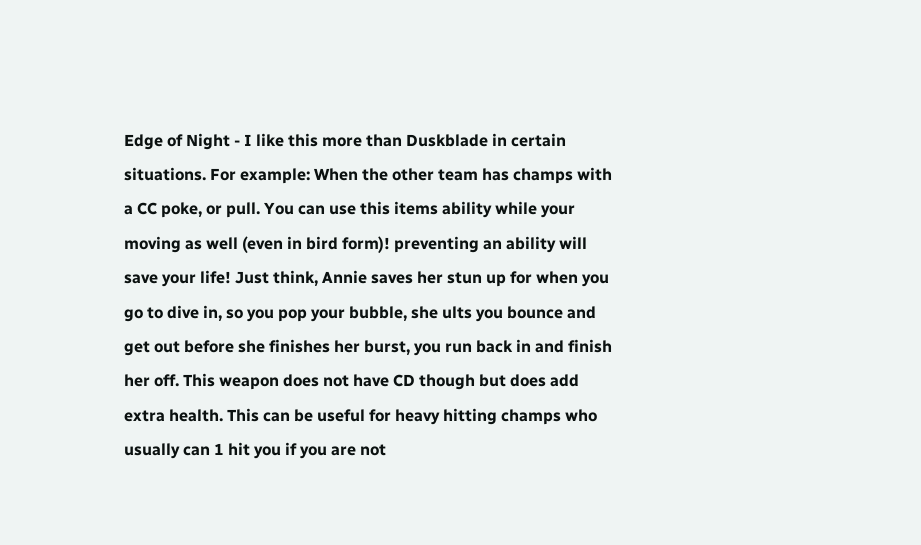Edge of Night - I like this more than Duskblade in certain situations. For example: When the other team has champs with a CC poke, or pull. You can use this items ability while your moving as well (even in bird form)! preventing an ability will save your life! Just think, Annie saves her stun up for when you go to dive in, so you pop your bubble, she ults you bounce and get out before she finishes her burst, you run back in and finish her off. This weapon does not have CD though but does add extra health. This can be useful for heavy hitting champs who usually can 1 hit you if you are not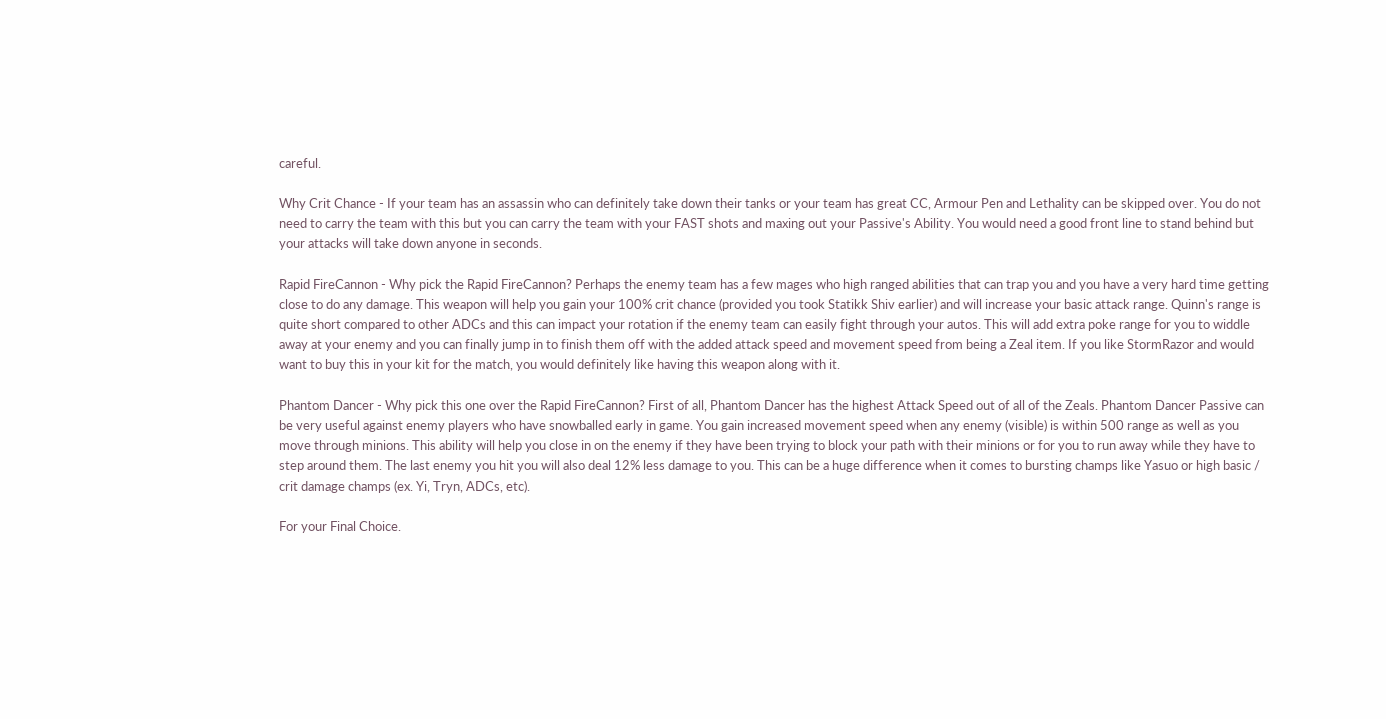careful.

Why Crit Chance - If your team has an assassin who can definitely take down their tanks or your team has great CC, Armour Pen and Lethality can be skipped over. You do not need to carry the team with this but you can carry the team with your FAST shots and maxing out your Passive's Ability. You would need a good front line to stand behind but your attacks will take down anyone in seconds.

Rapid FireCannon - Why pick the Rapid FireCannon? Perhaps the enemy team has a few mages who high ranged abilities that can trap you and you have a very hard time getting close to do any damage. This weapon will help you gain your 100% crit chance (provided you took Statikk Shiv earlier) and will increase your basic attack range. Quinn's range is quite short compared to other ADCs and this can impact your rotation if the enemy team can easily fight through your autos. This will add extra poke range for you to widdle away at your enemy and you can finally jump in to finish them off with the added attack speed and movement speed from being a Zeal item. If you like StormRazor and would want to buy this in your kit for the match, you would definitely like having this weapon along with it.

Phantom Dancer - Why pick this one over the Rapid FireCannon? First of all, Phantom Dancer has the highest Attack Speed out of all of the Zeals. Phantom Dancer Passive can be very useful against enemy players who have snowballed early in game. You gain increased movement speed when any enemy (visible) is within 500 range as well as you move through minions. This ability will help you close in on the enemy if they have been trying to block your path with their minions or for you to run away while they have to step around them. The last enemy you hit you will also deal 12% less damage to you. This can be a huge difference when it comes to bursting champs like Yasuo or high basic / crit damage champs (ex. Yi, Tryn, ADCs, etc).

For your Final Choice.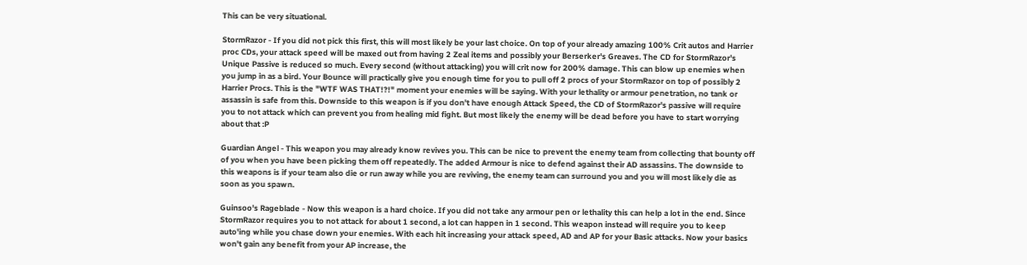This can be very situational.

StormRazor - If you did not pick this first, this will most likely be your last choice. On top of your already amazing 100% Crit autos and Harrier proc CDs, your attack speed will be maxed out from having 2 Zeal items and possibly your Berserker's Greaves. The CD for StormRazor's Unique Passive is reduced so much. Every second (without attacking) you will crit now for 200% damage. This can blow up enemies when you jump in as a bird. Your Bounce will practically give you enough time for you to pull off 2 procs of your StormRazor on top of possibly 2 Harrier Procs. This is the "WTF WAS THAT!?!" moment your enemies will be saying. With your lethality or armour penetration, no tank or assassin is safe from this. Downside to this weapon is if you don't have enough Attack Speed, the CD of StormRazor's passive will require you to not attack which can prevent you from healing mid fight. But most likely the enemy will be dead before you have to start worrying about that :P

Guardian Angel - This weapon you may already know revives you. This can be nice to prevent the enemy team from collecting that bounty off of you when you have been picking them off repeatedly. The added Armour is nice to defend against their AD assassins. The downside to this weapons is if your team also die or run away while you are reviving, the enemy team can surround you and you will most likely die as soon as you spawn.

Guinsoo's Rageblade - Now this weapon is a hard choice. If you did not take any armour pen or lethality this can help a lot in the end. Since StormRazor requires you to not attack for about 1 second, a lot can happen in 1 second. This weapon instead will require you to keep auto'ing while you chase down your enemies. With each hit increasing your attack speed, AD and AP for your Basic attacks. Now your basics won't gain any benefit from your AP increase, the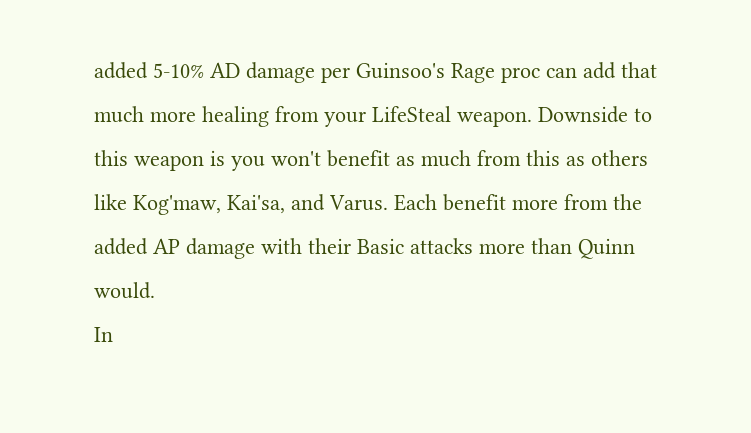added 5-10% AD damage per Guinsoo's Rage proc can add that much more healing from your LifeSteal weapon. Downside to this weapon is you won't benefit as much from this as others like Kog'maw, Kai'sa, and Varus. Each benefit more from the added AP damage with their Basic attacks more than Quinn would.
In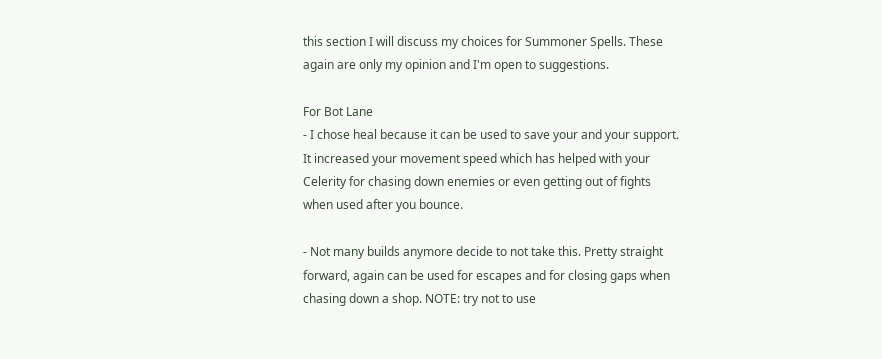this section I will discuss my choices for Summoner Spells. These again are only my opinion and I'm open to suggestions.

For Bot Lane
- I chose heal because it can be used to save your and your support. It increased your movement speed which has helped with your Celerity for chasing down enemies or even getting out of fights when used after you bounce.

- Not many builds anymore decide to not take this. Pretty straight forward, again can be used for escapes and for closing gaps when chasing down a shop. NOTE: try not to use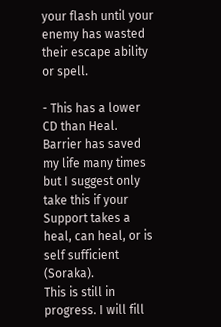your flash until your enemy has wasted their escape ability or spell.

- This has a lower CD than Heal. Barrier has saved my life many times but I suggest only take this if your Support takes a heal, can heal, or is self sufficient (Soraka).
This is still in progress. I will fill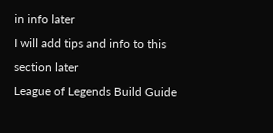in info later
I will add tips and info to this section later
League of Legends Build Guide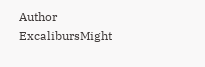Author ExcalibursMight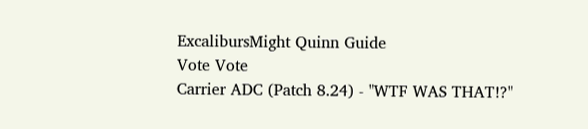ExcalibursMight Quinn Guide
Vote Vote
Carrier ADC (Patch 8.24) - "WTF WAS THAT!?"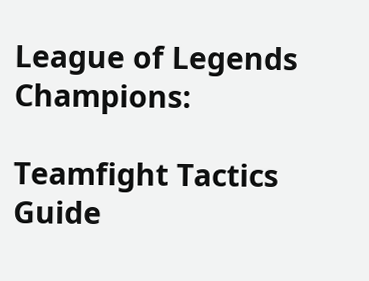League of Legends Champions:

Teamfight Tactics Guide